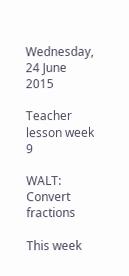Wednesday, 24 June 2015

Teacher lesson week 9

WALT: Convert fractions

This week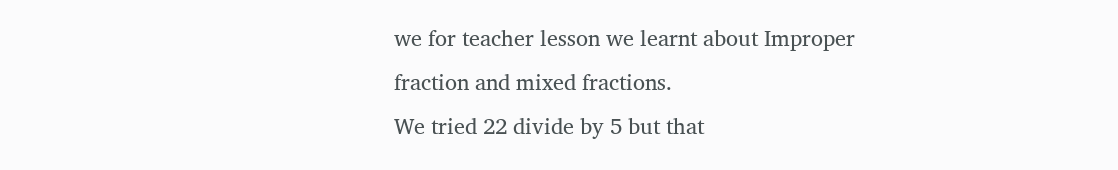we for teacher lesson we learnt about Improper fraction and mixed fractions.
We tried 22 divide by 5 but that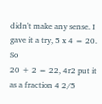didn't make any sense. I gave it a try, 5 x 4 = 20. So
20 + 2 = 22, 4r2 put it as a fraction 4 2/5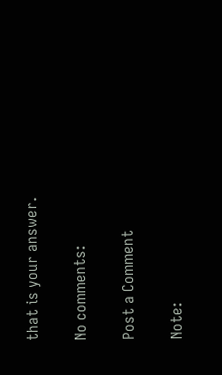that is your answer.

No comments:

Post a Comment

Note: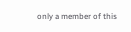only a member of this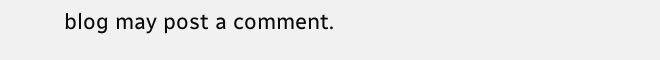blog may post a comment.